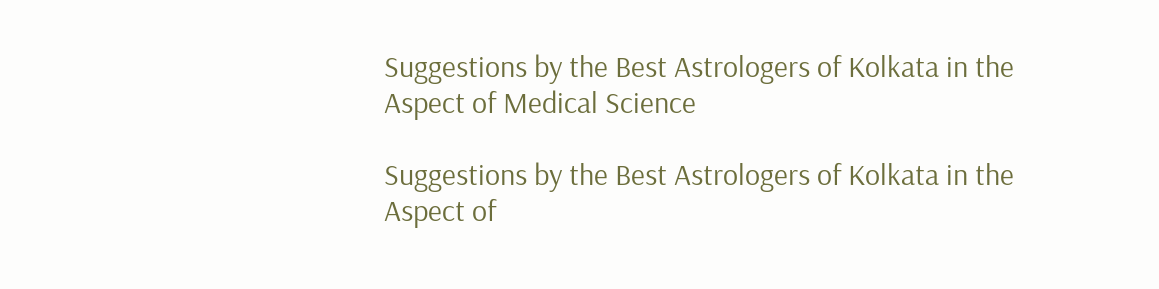Suggestions by the Best Astrologers of Kolkata in the Aspect of Medical Science

Suggestions by the Best Astrologers of Kolkata in the Aspect of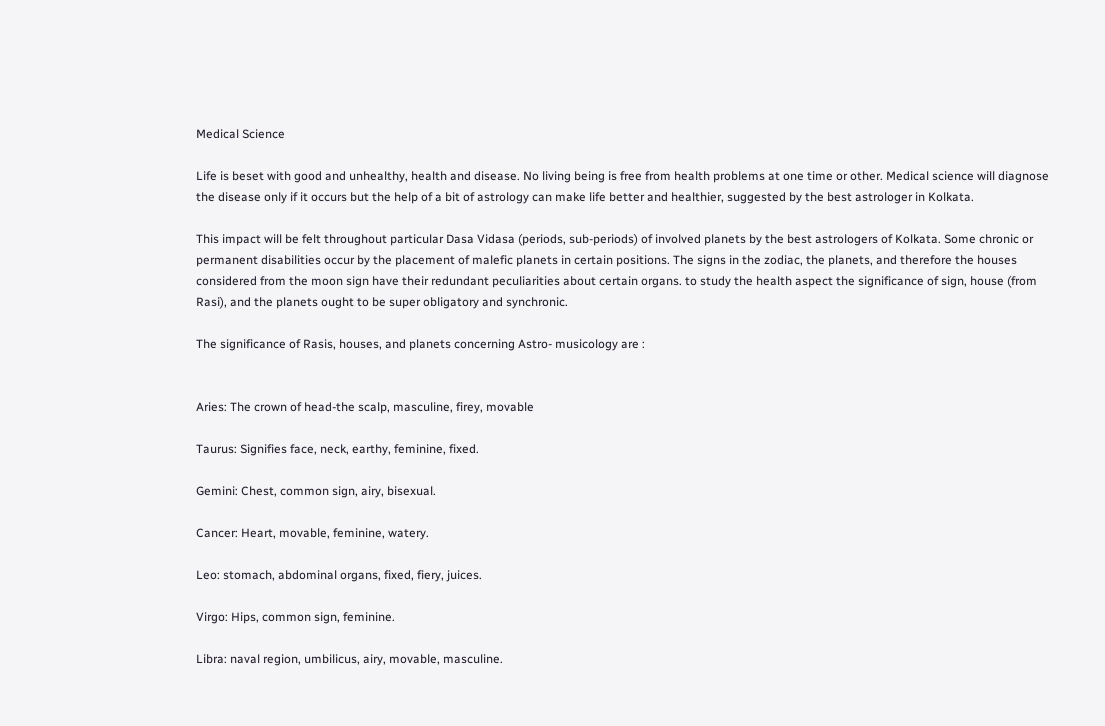Medical Science

Life is beset with good and unhealthy, health and disease. No living being is free from health problems at one time or other. Medical science will diagnose the disease only if it occurs but the help of a bit of astrology can make life better and healthier, suggested by the best astrologer in Kolkata.

This impact will be felt throughout particular Dasa Vidasa (periods, sub-periods) of involved planets by the best astrologers of Kolkata. Some chronic or permanent disabilities occur by the placement of malefic planets in certain positions. The signs in the zodiac, the planets, and therefore the houses considered from the moon sign have their redundant peculiarities about certain organs. to study the health aspect the significance of sign, house (from Rasi), and the planets ought to be super obligatory and synchronic.

The significance of Rasis, houses, and planets concerning Astro- musicology are :


Aries: The crown of head-the scalp, masculine, firey, movable

Taurus: Signifies face, neck, earthy, feminine, fixed.

Gemini: Chest, common sign, airy, bisexual.

Cancer: Heart, movable, feminine, watery.

Leo: stomach, abdominal organs, fixed, fiery, juices.

Virgo: Hips, common sign, feminine.

Libra: naval region, umbilicus, airy, movable, masculine.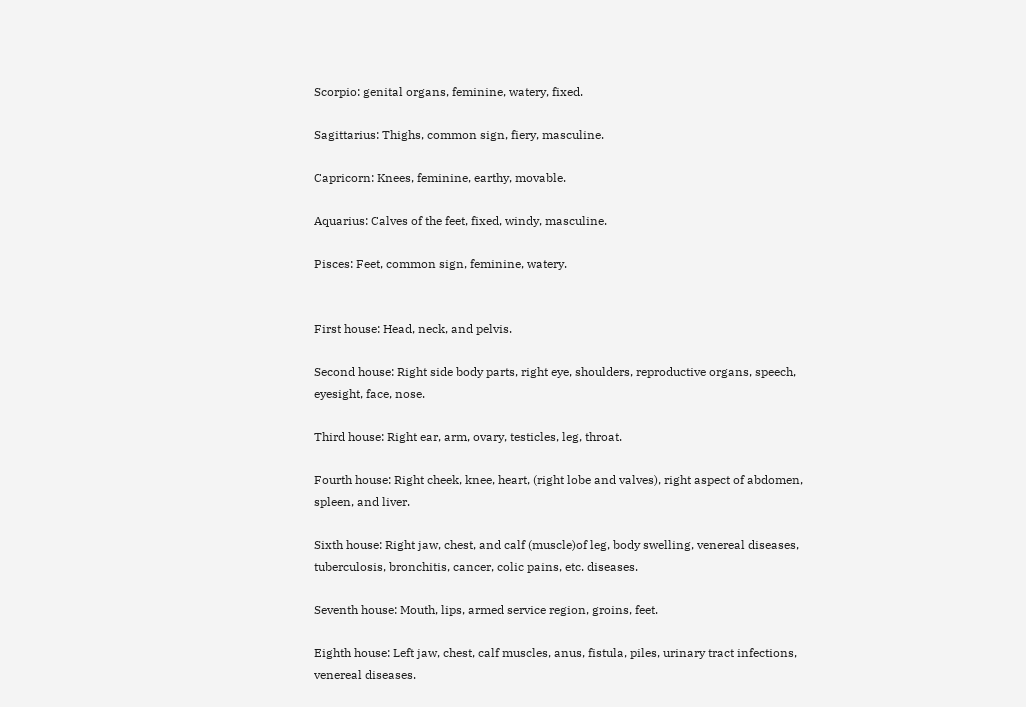Scorpio: genital organs, feminine, watery, fixed.

Sagittarius: Thighs, common sign, fiery, masculine.

Capricorn: Knees, feminine, earthy, movable.

Aquarius: Calves of the feet, fixed, windy, masculine.

Pisces: Feet, common sign, feminine, watery.


First house: Head, neck, and pelvis.

Second house: Right side body parts, right eye, shoulders, reproductive organs, speech, eyesight, face, nose.

Third house: Right ear, arm, ovary, testicles, leg, throat.

Fourth house: Right cheek, knee, heart, (right lobe and valves), right aspect of abdomen, spleen, and liver.

Sixth house: Right jaw, chest, and calf (muscle)of leg, body swelling, venereal diseases, tuberculosis, bronchitis, cancer, colic pains, etc. diseases.

Seventh house: Mouth, lips, armed service region, groins, feet.

Eighth house: Left jaw, chest, calf muscles, anus, fistula, piles, urinary tract infections, venereal diseases.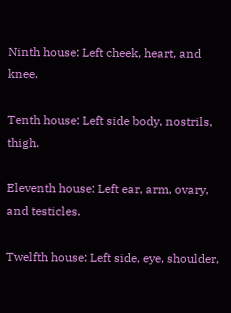Ninth house: Left cheek, heart, and knee.

Tenth house: Left side body, nostrils, thigh.

Eleventh house: Left ear, arm, ovary, and testicles.

Twelfth house: Left side, eye, shoulder,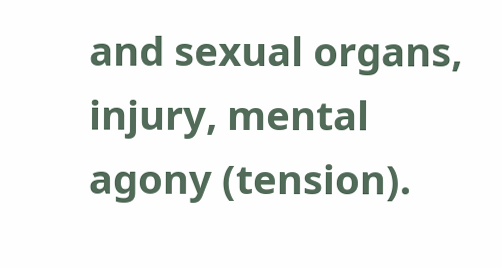and sexual organs, injury, mental agony (tension).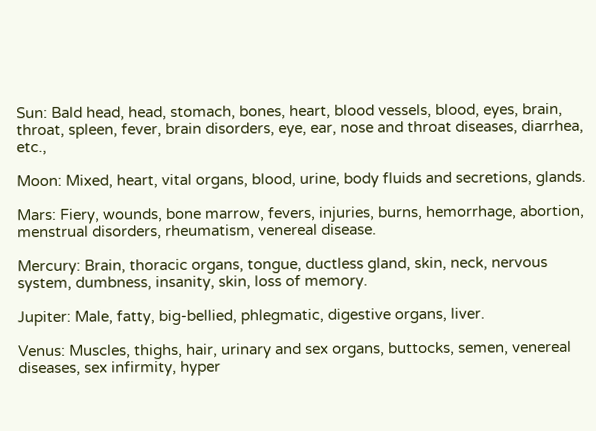Sun: Bald head, head, stomach, bones, heart, blood vessels, blood, eyes, brain, throat, spleen, fever, brain disorders, eye, ear, nose and throat diseases, diarrhea, etc.,

Moon: Mixed, heart, vital organs, blood, urine, body fluids and secretions, glands.

Mars: Fiery, wounds, bone marrow, fevers, injuries, burns, hemorrhage, abortion, menstrual disorders, rheumatism, venereal disease.

Mercury: Brain, thoracic organs, tongue, ductless gland, skin, neck, nervous system, dumbness, insanity, skin, loss of memory.

Jupiter: Male, fatty, big-bellied, phlegmatic, digestive organs, liver.

Venus: Muscles, thighs, hair, urinary and sex organs, buttocks, semen, venereal diseases, sex infirmity, hyper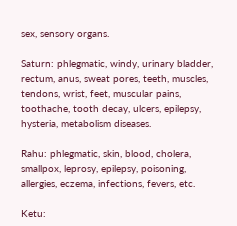sex, sensory organs.

Saturn: phlegmatic, windy, urinary bladder, rectum, anus, sweat pores, teeth, muscles, tendons, wrist, feet, muscular pains, toothache, tooth decay, ulcers, epilepsy, hysteria, metabolism diseases.

Rahu: phlegmatic, skin, blood, cholera, smallpox, leprosy, epilepsy, poisoning, allergies, eczema, infections, fevers, etc.

Ketu: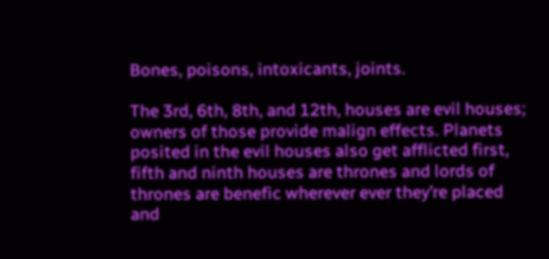Bones, poisons, intoxicants, joints.

The 3rd, 6th, 8th, and 12th, houses are evil houses; owners of those provide malign effects. Planets posited in the evil houses also get afflicted first, fifth and ninth houses are thrones and lords of thrones are benefic wherever ever they’re placed and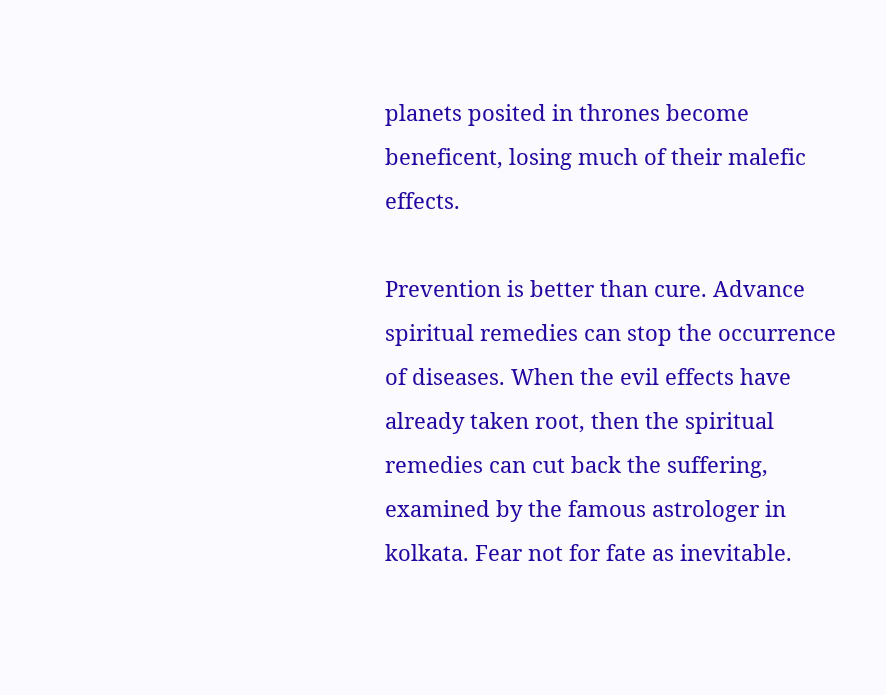planets posited in thrones become beneficent, losing much of their malefic effects.

Prevention is better than cure. Advance spiritual remedies can stop the occurrence of diseases. When the evil effects have already taken root, then the spiritual remedies can cut back the suffering, examined by the famous astrologer in kolkata. Fear not for fate as inevitable.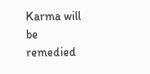Karma will be remedied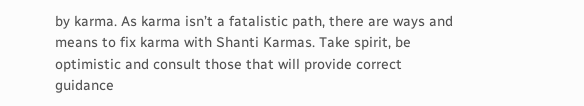by karma. As karma isn’t a fatalistic path, there are ways and means to fix karma with Shanti Karmas. Take spirit, be optimistic and consult those that will provide correct guidance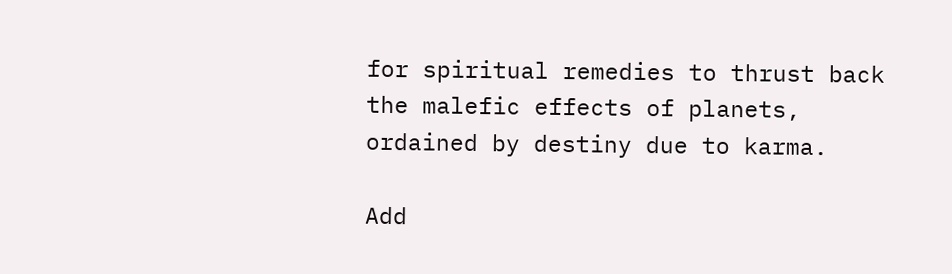for spiritual remedies to thrust back the malefic effects of planets, ordained by destiny due to karma.

Add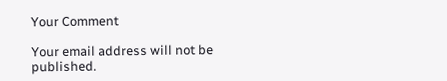Your Comment

Your email address will not be published.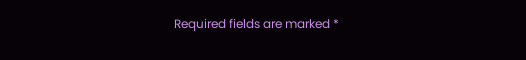Required fields are marked *